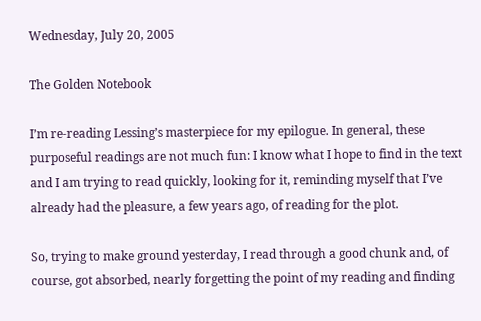Wednesday, July 20, 2005

The Golden Notebook

I’m re-reading Lessing’s masterpiece for my epilogue. In general, these purposeful readings are not much fun: I know what I hope to find in the text and I am trying to read quickly, looking for it, reminding myself that I’ve already had the pleasure, a few years ago, of reading for the plot.

So, trying to make ground yesterday, I read through a good chunk and, of course, got absorbed, nearly forgetting the point of my reading and finding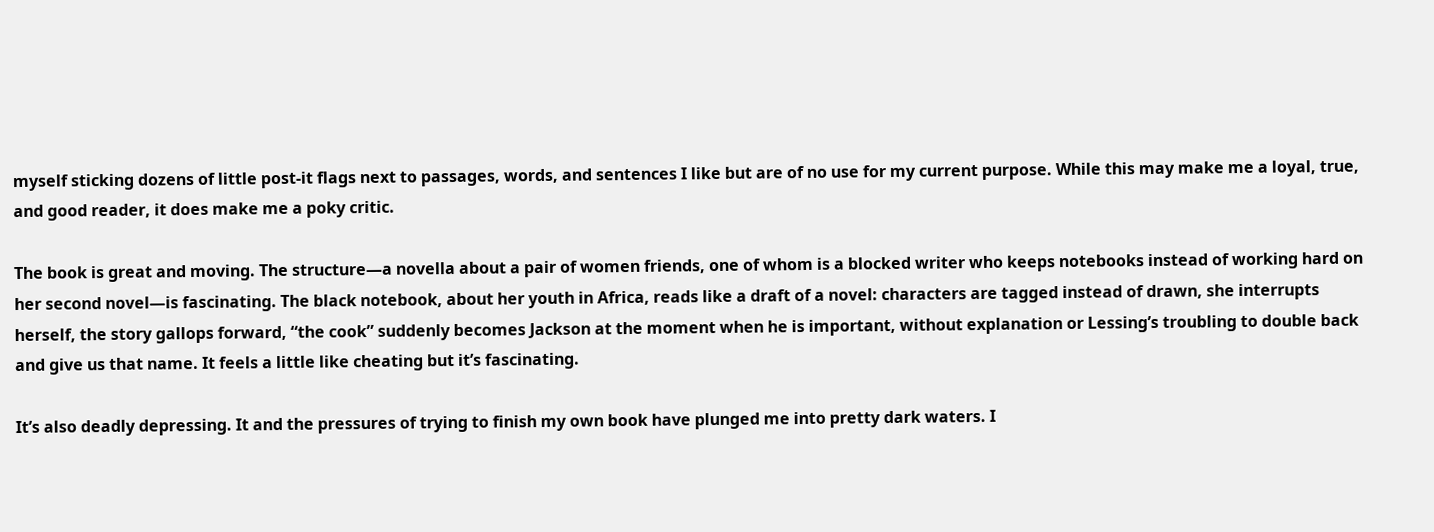myself sticking dozens of little post-it flags next to passages, words, and sentences I like but are of no use for my current purpose. While this may make me a loyal, true, and good reader, it does make me a poky critic.

The book is great and moving. The structure—a novella about a pair of women friends, one of whom is a blocked writer who keeps notebooks instead of working hard on her second novel—is fascinating. The black notebook, about her youth in Africa, reads like a draft of a novel: characters are tagged instead of drawn, she interrupts herself, the story gallops forward, “the cook” suddenly becomes Jackson at the moment when he is important, without explanation or Lessing’s troubling to double back and give us that name. It feels a little like cheating but it’s fascinating.

It’s also deadly depressing. It and the pressures of trying to finish my own book have plunged me into pretty dark waters. I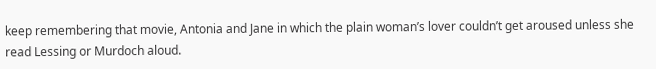keep remembering that movie, Antonia and Jane in which the plain woman’s lover couldn’t get aroused unless she read Lessing or Murdoch aloud.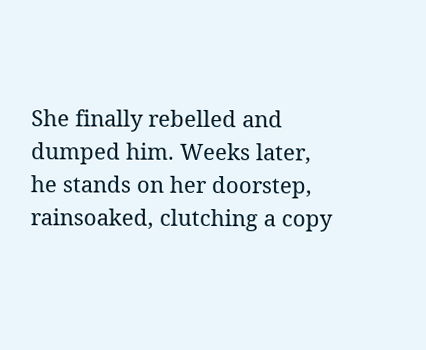She finally rebelled and dumped him. Weeks later, he stands on her doorstep, rainsoaked, clutching a copy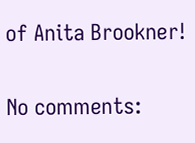of Anita Brookner!

No comments: